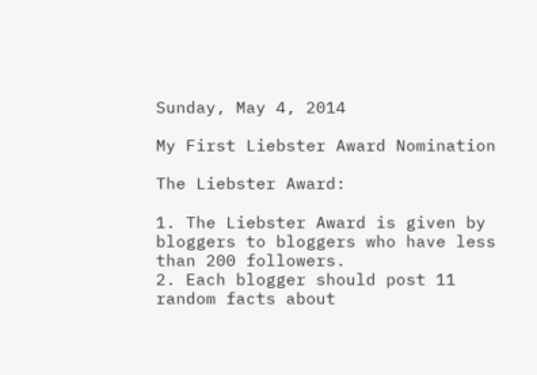Sunday, May 4, 2014

My First Liebster Award Nomination

The Liebster Award:

1. The Liebster Award is given by bloggers to bloggers who have less than 200 followers.
2. Each blogger should post 11 random facts about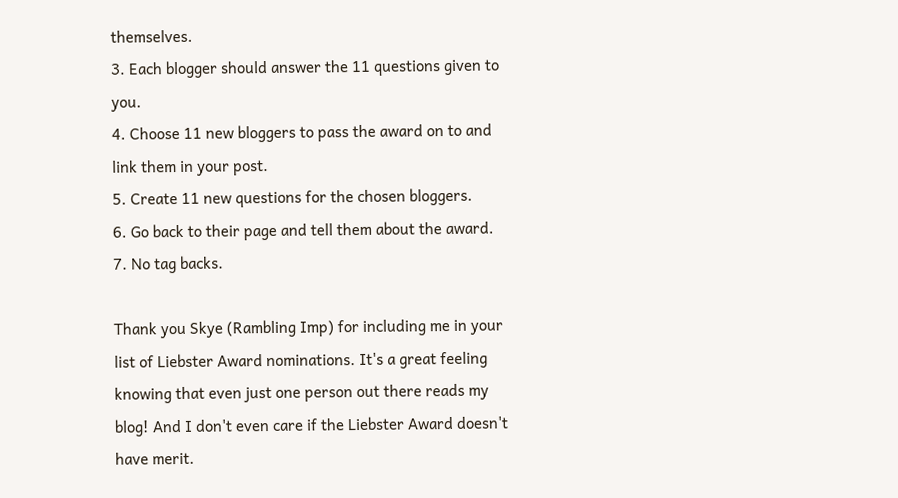themselves.
3. Each blogger should answer the 11 questions given to you.
4. Choose 11 new bloggers to pass the award on to and link them in your post.
5. Create 11 new questions for the chosen bloggers.
6. Go back to their page and tell them about the award.
7. No tag backs.

Thank you Skye (Rambling Imp) for including me in your list of Liebster Award nominations. It's a great feeling knowing that even just one person out there reads my blog! And I don't even care if the Liebster Award doesn't have merit.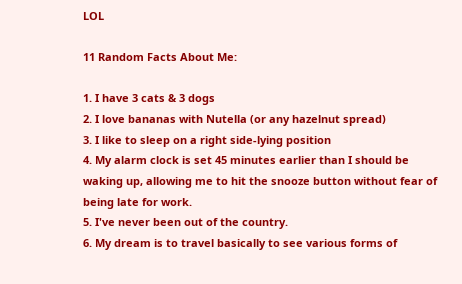LOL

11 Random Facts About Me:

1. I have 3 cats & 3 dogs
2. I love bananas with Nutella (or any hazelnut spread)
3. I like to sleep on a right side-lying position
4. My alarm clock is set 45 minutes earlier than I should be waking up, allowing me to hit the snooze button without fear of being late for work.
5. I've never been out of the country.
6. My dream is to travel basically to see various forms of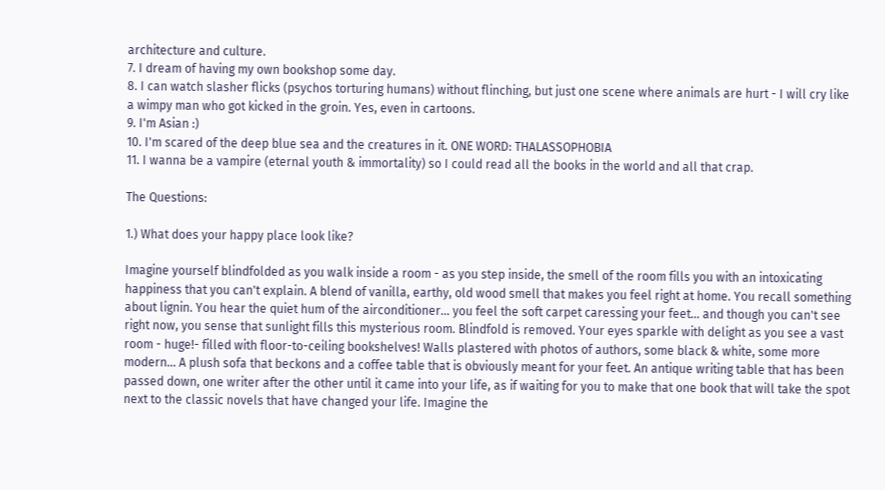architecture and culture.
7. I dream of having my own bookshop some day.
8. I can watch slasher flicks (psychos torturing humans) without flinching, but just one scene where animals are hurt - I will cry like a wimpy man who got kicked in the groin. Yes, even in cartoons.
9. I'm Asian :)
10. I'm scared of the deep blue sea and the creatures in it. ONE WORD: THALASSOPHOBIA
11. I wanna be a vampire (eternal youth & immortality) so I could read all the books in the world and all that crap.

The Questions:

1.) What does your happy place look like?

Imagine yourself blindfolded as you walk inside a room - as you step inside, the smell of the room fills you with an intoxicating happiness that you can't explain. A blend of vanilla, earthy, old wood smell that makes you feel right at home. You recall something about lignin. You hear the quiet hum of the airconditioner... you feel the soft carpet caressing your feet... and though you can't see right now, you sense that sunlight fills this mysterious room. Blindfold is removed. Your eyes sparkle with delight as you see a vast room - huge!- filled with floor-to-ceiling bookshelves! Walls plastered with photos of authors, some black & white, some more modern... A plush sofa that beckons and a coffee table that is obviously meant for your feet. An antique writing table that has been passed down, one writer after the other until it came into your life, as if waiting for you to make that one book that will take the spot next to the classic novels that have changed your life. Imagine the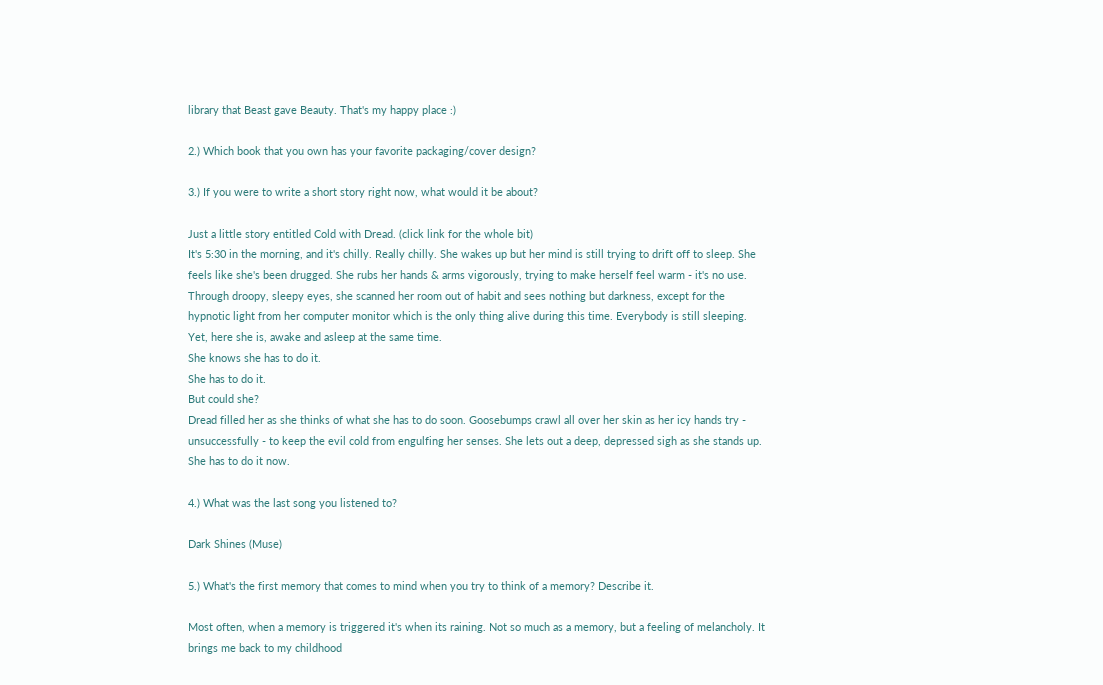library that Beast gave Beauty. That's my happy place :)

2.) Which book that you own has your favorite packaging/cover design?

3.) If you were to write a short story right now, what would it be about?

Just a little story entitled Cold with Dread. (click link for the whole bit)
It's 5:30 in the morning, and it's chilly. Really chilly. She wakes up but her mind is still trying to drift off to sleep. She feels like she's been drugged. She rubs her hands & arms vigorously, trying to make herself feel warm - it's no use. Through droopy, sleepy eyes, she scanned her room out of habit and sees nothing but darkness, except for the hypnotic light from her computer monitor which is the only thing alive during this time. Everybody is still sleeping. Yet, here she is, awake and asleep at the same time.
She knows she has to do it.
She has to do it.
But could she?
Dread filled her as she thinks of what she has to do soon. Goosebumps crawl all over her skin as her icy hands try - unsuccessfully - to keep the evil cold from engulfing her senses. She lets out a deep, depressed sigh as she stands up.
She has to do it now.

4.) What was the last song you listened to?

Dark Shines (Muse)

5.) What's the first memory that comes to mind when you try to think of a memory? Describe it.

Most often, when a memory is triggered it's when its raining. Not so much as a memory, but a feeling of melancholy. It brings me back to my childhood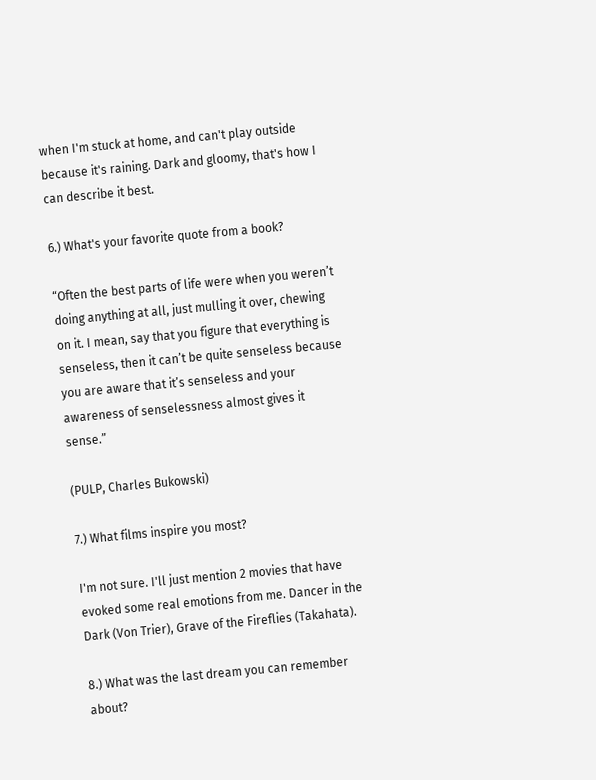when I'm stuck at home, and can't play outside because it's raining. Dark and gloomy, that's how I can describe it best.

6.) What's your favorite quote from a book?

“Often the best parts of life were when you weren’t doing anything at all, just mulling it over, chewing on it. I mean, say that you figure that everything is senseless, then it can’t be quite senseless because you are aware that it’s senseless and your awareness of senselessness almost gives it sense.”

(PULP, Charles Bukowski)

7.) What films inspire you most?

I'm not sure. I'll just mention 2 movies that have evoked some real emotions from me. Dancer in the Dark (Von Trier), Grave of the Fireflies (Takahata).

8.) What was the last dream you can remember about?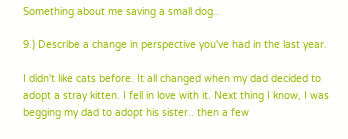Something about me saving a small dog..

9.) Describe a change in perspective you've had in the last year.

I didn't like cats before. It all changed when my dad decided to adopt a stray kitten. I fell in love with it. Next thing I know, I was begging my dad to adopt his sister.. then a few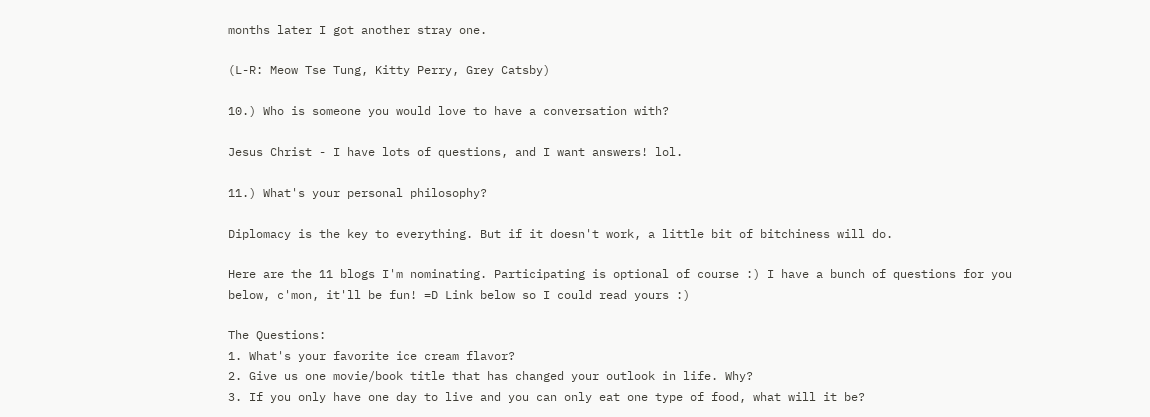months later I got another stray one.

(L-R: Meow Tse Tung, Kitty Perry, Grey Catsby)

10.) Who is someone you would love to have a conversation with?

Jesus Christ - I have lots of questions, and I want answers! lol.

11.) What's your personal philosophy?

Diplomacy is the key to everything. But if it doesn't work, a little bit of bitchiness will do.

Here are the 11 blogs I'm nominating. Participating is optional of course :) I have a bunch of questions for you below, c'mon, it'll be fun! =D Link below so I could read yours :)

The Questions:
1. What's your favorite ice cream flavor?
2. Give us one movie/book title that has changed your outlook in life. Why?
3. If you only have one day to live and you can only eat one type of food, what will it be?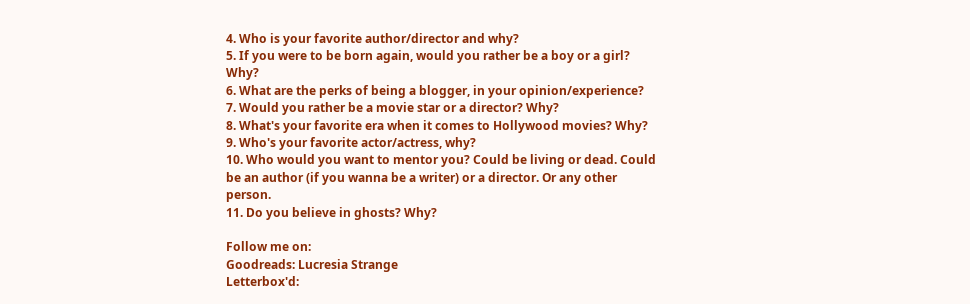4. Who is your favorite author/director and why?
5. If you were to be born again, would you rather be a boy or a girl? Why?
6. What are the perks of being a blogger, in your opinion/experience?
7. Would you rather be a movie star or a director? Why?
8. What's your favorite era when it comes to Hollywood movies? Why?
9. Who's your favorite actor/actress, why?
10. Who would you want to mentor you? Could be living or dead. Could be an author (if you wanna be a writer) or a director. Or any other person.
11. Do you believe in ghosts? Why?

Follow me on:
Goodreads: Lucresia Strange
Letterbox'd: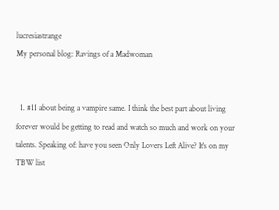lucresiastrange
My personal blog: Ravings of a Madwoman


  1. #11 about being a vampire same. I think the best part about living forever would be getting to read and watch so much and work on your talents. Speaking of: have you seen Only Lovers Left Alive? It's on my TBW list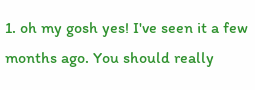1. oh my gosh yes! I've seen it a few months ago. You should really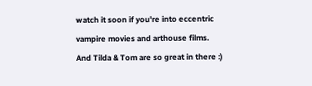watch it soon if you're into eccentric vampire movies and arthouse films. And Tilda & Tom are so great in there :)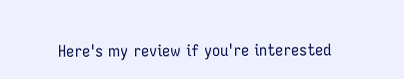Here's my review if you're interested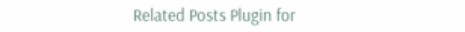Related Posts Plugin for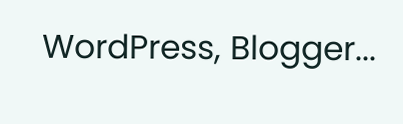WordPress, Blogger...